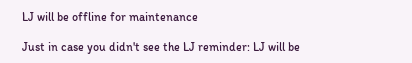LJ will be offline for maintenance

Just in case you didn't see the LJ reminder: LJ will be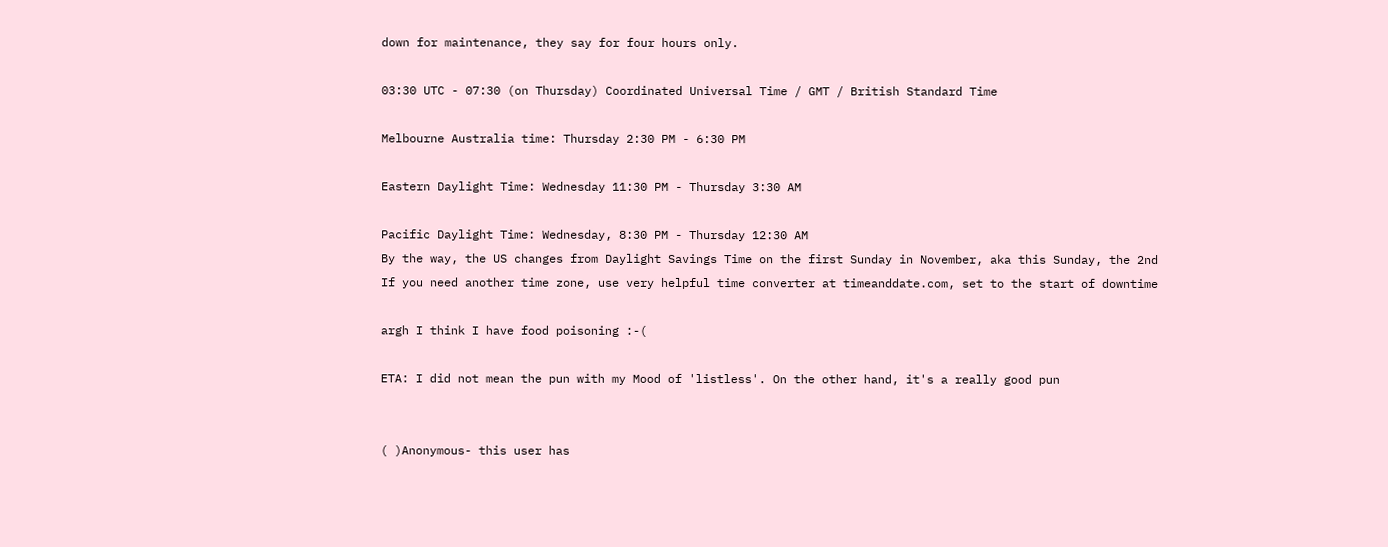down for maintenance, they say for four hours only.

03:30 UTC - 07:30 (on Thursday) Coordinated Universal Time / GMT / British Standard Time

Melbourne Australia time: Thursday 2:30 PM - 6:30 PM

Eastern Daylight Time: Wednesday 11:30 PM - Thursday 3:30 AM

Pacific Daylight Time: Wednesday, 8:30 PM - Thursday 12:30 AM
By the way, the US changes from Daylight Savings Time on the first Sunday in November, aka this Sunday, the 2nd
If you need another time zone, use very helpful time converter at timeanddate.com, set to the start of downtime

argh I think I have food poisoning :-(

ETA: I did not mean the pun with my Mood of 'listless'. On the other hand, it's a really good pun


( )Anonymous- this user has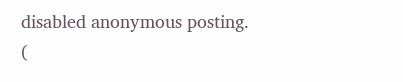disabled anonymous posting.
(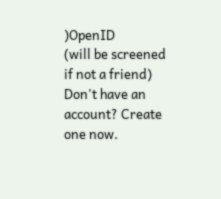)OpenID
(will be screened if not a friend)
Don't have an account? Create one now.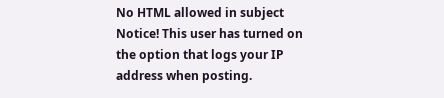No HTML allowed in subject
Notice! This user has turned on the option that logs your IP address when posting.